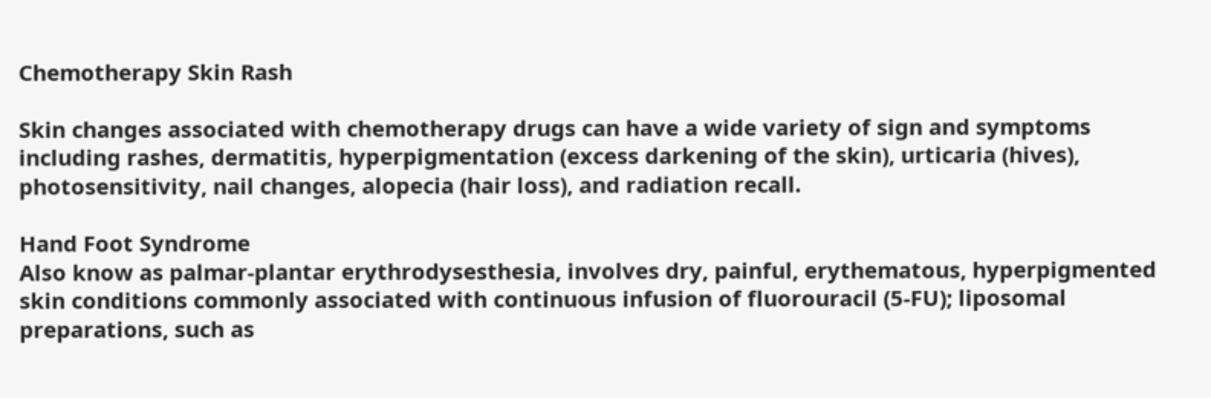Chemotherapy Skin Rash

Skin changes associated with chemotherapy drugs can have a wide variety of sign and symptoms including rashes, dermatitis, hyperpigmentation (excess darkening of the skin), urticaria (hives), photosensitivity, nail changes, alopecia (hair loss), and radiation recall.

Hand Foot Syndrome
Also know as palmar-plantar erythrodysesthesia, involves dry, painful, erythematous, hyperpigmented skin conditions commonly associated with continuous infusion of fluorouracil (5-FU); liposomal preparations, such as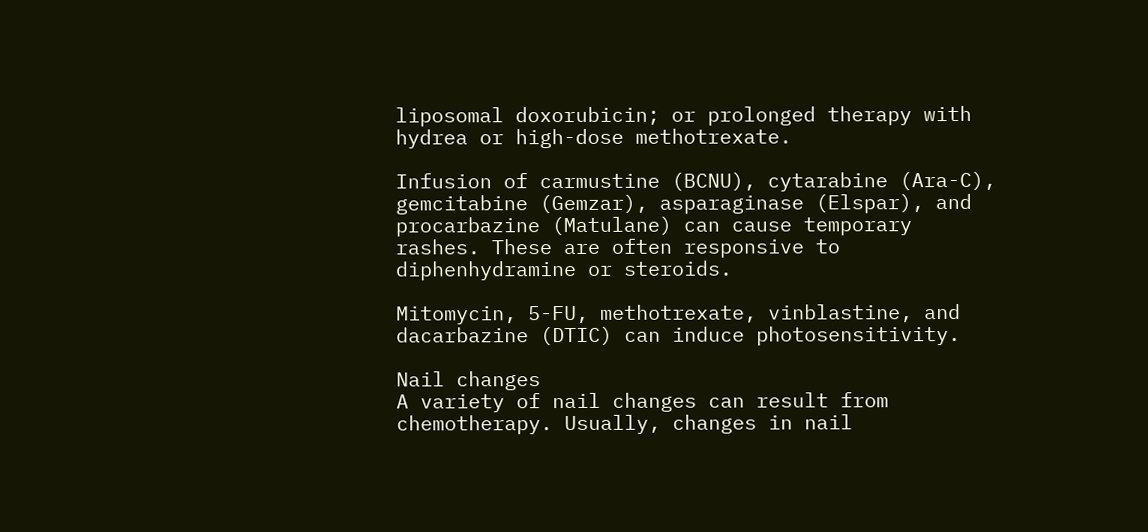liposomal doxorubicin; or prolonged therapy with hydrea or high-dose methotrexate.

Infusion of carmustine (BCNU), cytarabine (Ara-C), gemcitabine (Gemzar), asparaginase (Elspar), and procarbazine (Matulane) can cause temporary rashes. These are often responsive to diphenhydramine or steroids.

Mitomycin, 5-FU, methotrexate, vinblastine, and dacarbazine (DTIC) can induce photosensitivity.

Nail changes
A variety of nail changes can result from chemotherapy. Usually, changes in nail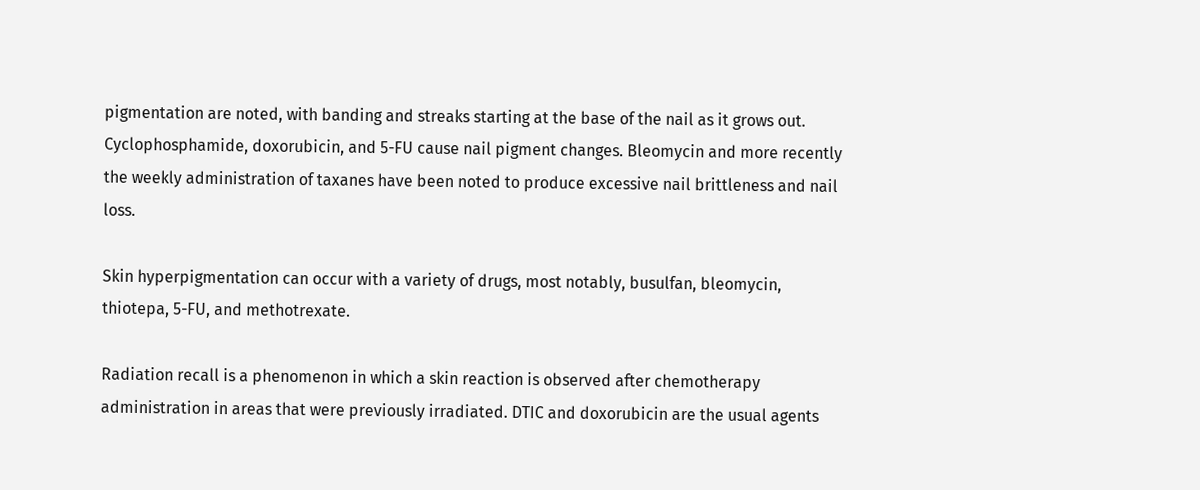pigmentation are noted, with banding and streaks starting at the base of the nail as it grows out. Cyclophosphamide, doxorubicin, and 5-FU cause nail pigment changes. Bleomycin and more recently the weekly administration of taxanes have been noted to produce excessive nail brittleness and nail loss.

Skin hyperpigmentation can occur with a variety of drugs, most notably, busulfan, bleomycin, thiotepa, 5-FU, and methotrexate.

Radiation recall is a phenomenon in which a skin reaction is observed after chemotherapy administration in areas that were previously irradiated. DTIC and doxorubicin are the usual agents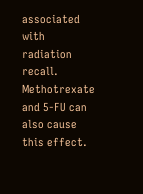associated with radiation recall. Methotrexate and 5-FU can also cause this effect.